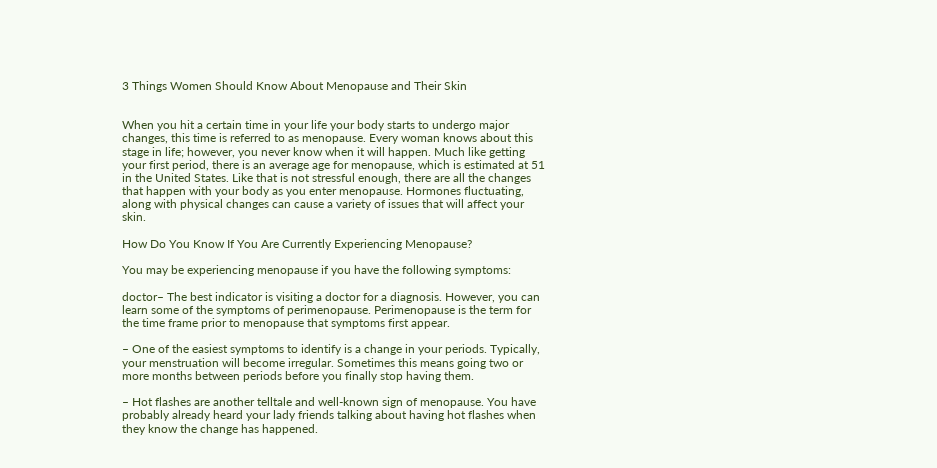3 Things Women Should Know About Menopause and Their Skin


When you hit a certain time in your life your body starts to undergo major changes, this time is referred to as menopause. Every woman knows about this stage in life; however, you never know when it will happen. Much like getting your first period, there is an average age for menopause, which is estimated at 51 in the United States. Like that is not stressful enough, there are all the changes that happen with your body as you enter menopause. Hormones fluctuating, along with physical changes can cause a variety of issues that will affect your skin.

How Do You Know If You Are Currently Experiencing Menopause?

You may be experiencing menopause if you have the following symptoms:

doctor– The best indicator is visiting a doctor for a diagnosis. However, you can learn some of the symptoms of perimenopause. Perimenopause is the term for the time frame prior to menopause that symptoms first appear.

– One of the easiest symptoms to identify is a change in your periods. Typically, your menstruation will become irregular. Sometimes this means going two or more months between periods before you finally stop having them.

– Hot flashes are another telltale and well-known sign of menopause. You have probably already heard your lady friends talking about having hot flashes when they know the change has happened.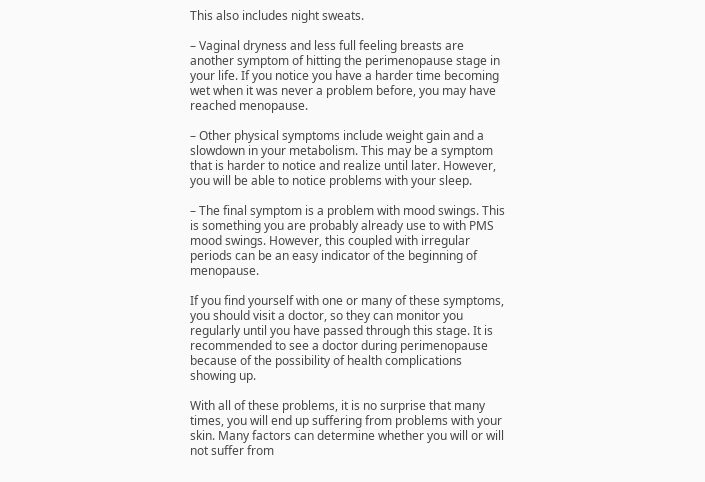This also includes night sweats.

– Vaginal dryness and less full feeling breasts are another symptom of hitting the perimenopause stage in your life. If you notice you have a harder time becoming wet when it was never a problem before, you may have reached menopause.

– Other physical symptoms include weight gain and a slowdown in your metabolism. This may be a symptom that is harder to notice and realize until later. However, you will be able to notice problems with your sleep.

– The final symptom is a problem with mood swings. This is something you are probably already use to with PMS mood swings. However, this coupled with irregular periods can be an easy indicator of the beginning of menopause.

If you find yourself with one or many of these symptoms, you should visit a doctor, so they can monitor you regularly until you have passed through this stage. It is recommended to see a doctor during perimenopause because of the possibility of health complications showing up.

With all of these problems, it is no surprise that many times, you will end up suffering from problems with your skin. Many factors can determine whether you will or will not suffer from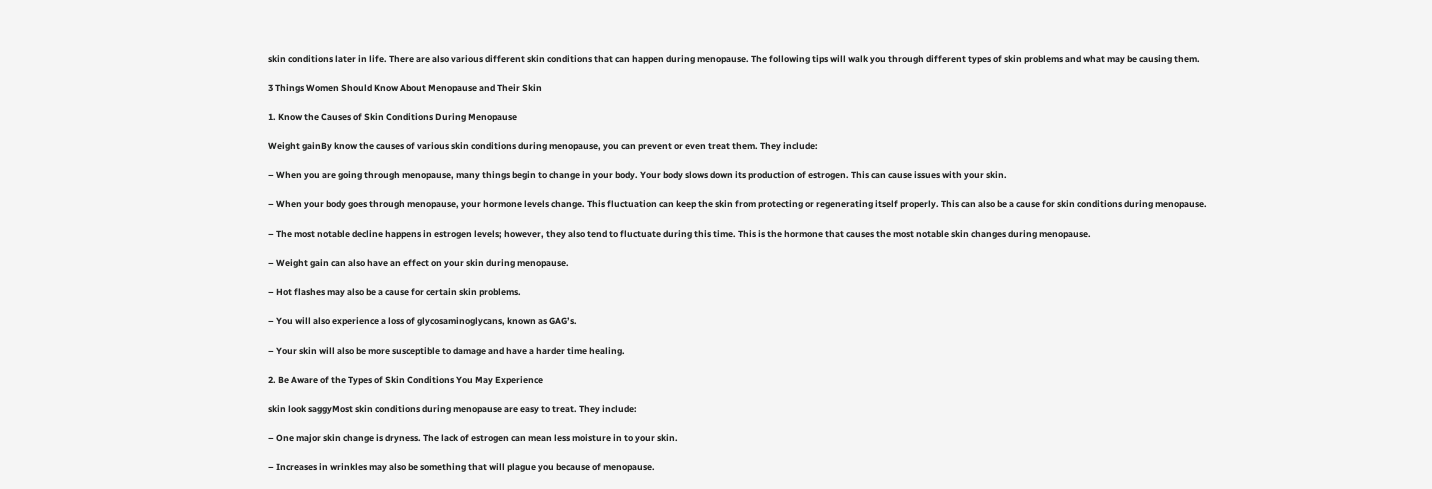skin conditions later in life. There are also various different skin conditions that can happen during menopause. The following tips will walk you through different types of skin problems and what may be causing them.

3 Things Women Should Know About Menopause and Their Skin

1. Know the Causes of Skin Conditions During Menopause

Weight gainBy know the causes of various skin conditions during menopause, you can prevent or even treat them. They include:

– When you are going through menopause, many things begin to change in your body. Your body slows down its production of estrogen. This can cause issues with your skin.

– When your body goes through menopause, your hormone levels change. This fluctuation can keep the skin from protecting or regenerating itself properly. This can also be a cause for skin conditions during menopause.

– The most notable decline happens in estrogen levels; however, they also tend to fluctuate during this time. This is the hormone that causes the most notable skin changes during menopause.

– Weight gain can also have an effect on your skin during menopause.

– Hot flashes may also be a cause for certain skin problems.

– You will also experience a loss of glycosaminoglycans, known as GAG’s.

– Your skin will also be more susceptible to damage and have a harder time healing.

2. Be Aware of the Types of Skin Conditions You May Experience

skin look saggyMost skin conditions during menopause are easy to treat. They include:

– One major skin change is dryness. The lack of estrogen can mean less moisture in to your skin.

– Increases in wrinkles may also be something that will plague you because of menopause.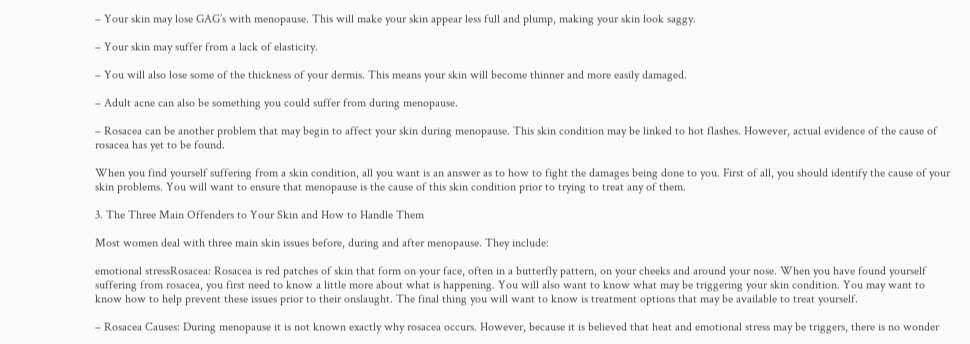– Your skin may lose GAG’s with menopause. This will make your skin appear less full and plump, making your skin look saggy.

– Your skin may suffer from a lack of elasticity.

– You will also lose some of the thickness of your dermis. This means your skin will become thinner and more easily damaged.

– Adult acne can also be something you could suffer from during menopause.

– Rosacea can be another problem that may begin to affect your skin during menopause. This skin condition may be linked to hot flashes. However, actual evidence of the cause of rosacea has yet to be found.

When you find yourself suffering from a skin condition, all you want is an answer as to how to fight the damages being done to you. First of all, you should identify the cause of your skin problems. You will want to ensure that menopause is the cause of this skin condition prior to trying to treat any of them.

3. The Three Main Offenders to Your Skin and How to Handle Them

Most women deal with three main skin issues before, during and after menopause. They include:

emotional stressRosacea: Rosacea is red patches of skin that form on your face, often in a butterfly pattern, on your cheeks and around your nose. When you have found yourself suffering from rosacea, you first need to know a little more about what is happening. You will also want to know what may be triggering your skin condition. You may want to know how to help prevent these issues prior to their onslaught. The final thing you will want to know is treatment options that may be available to treat yourself.

– Rosacea Causes: During menopause it is not known exactly why rosacea occurs. However, because it is believed that heat and emotional stress may be triggers, there is no wonder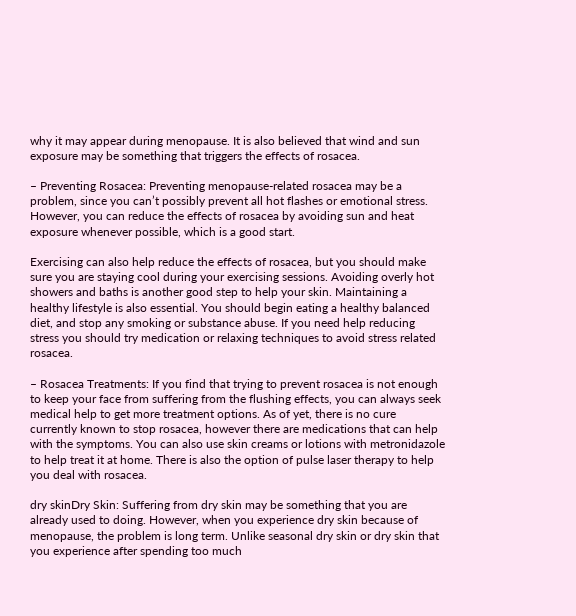why it may appear during menopause. It is also believed that wind and sun exposure may be something that triggers the effects of rosacea.

– Preventing Rosacea: Preventing menopause-related rosacea may be a problem, since you can’t possibly prevent all hot flashes or emotional stress. However, you can reduce the effects of rosacea by avoiding sun and heat exposure whenever possible, which is a good start.

Exercising can also help reduce the effects of rosacea, but you should make sure you are staying cool during your exercising sessions. Avoiding overly hot showers and baths is another good step to help your skin. Maintaining a healthy lifestyle is also essential. You should begin eating a healthy balanced diet, and stop any smoking or substance abuse. If you need help reducing stress you should try medication or relaxing techniques to avoid stress related rosacea.

– Rosacea Treatments: If you find that trying to prevent rosacea is not enough to keep your face from suffering from the flushing effects, you can always seek medical help to get more treatment options. As of yet, there is no cure currently known to stop rosacea, however there are medications that can help with the symptoms. You can also use skin creams or lotions with metronidazole to help treat it at home. There is also the option of pulse laser therapy to help you deal with rosacea.

dry skinDry Skin: Suffering from dry skin may be something that you are already used to doing. However, when you experience dry skin because of menopause, the problem is long term. Unlike seasonal dry skin or dry skin that you experience after spending too much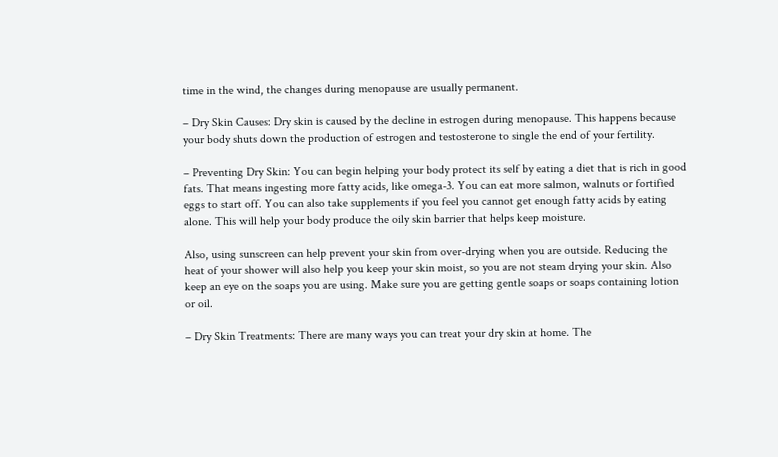time in the wind, the changes during menopause are usually permanent.

– Dry Skin Causes: Dry skin is caused by the decline in estrogen during menopause. This happens because your body shuts down the production of estrogen and testosterone to single the end of your fertility.

– Preventing Dry Skin: You can begin helping your body protect its self by eating a diet that is rich in good fats. That means ingesting more fatty acids, like omega-3. You can eat more salmon, walnuts or fortified eggs to start off. You can also take supplements if you feel you cannot get enough fatty acids by eating alone. This will help your body produce the oily skin barrier that helps keep moisture.

Also, using sunscreen can help prevent your skin from over-drying when you are outside. Reducing the heat of your shower will also help you keep your skin moist, so you are not steam drying your skin. Also keep an eye on the soaps you are using. Make sure you are getting gentle soaps or soaps containing lotion or oil.

– Dry Skin Treatments: There are many ways you can treat your dry skin at home. The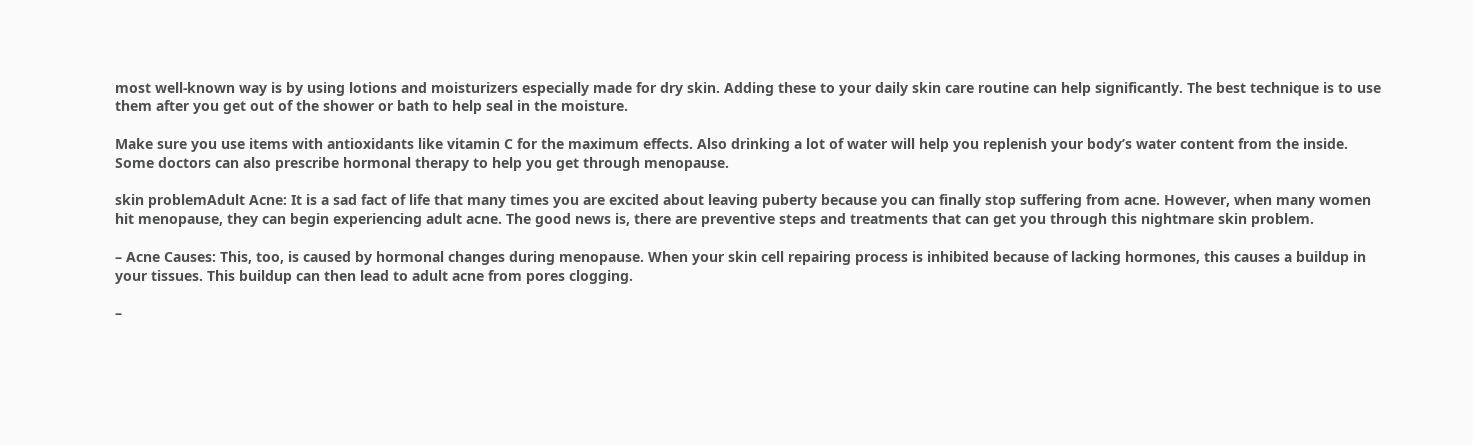most well-known way is by using lotions and moisturizers especially made for dry skin. Adding these to your daily skin care routine can help significantly. The best technique is to use them after you get out of the shower or bath to help seal in the moisture.

Make sure you use items with antioxidants like vitamin C for the maximum effects. Also drinking a lot of water will help you replenish your body’s water content from the inside. Some doctors can also prescribe hormonal therapy to help you get through menopause.

skin problemAdult Acne: It is a sad fact of life that many times you are excited about leaving puberty because you can finally stop suffering from acne. However, when many women hit menopause, they can begin experiencing adult acne. The good news is, there are preventive steps and treatments that can get you through this nightmare skin problem.

– Acne Causes: This, too, is caused by hormonal changes during menopause. When your skin cell repairing process is inhibited because of lacking hormones, this causes a buildup in your tissues. This buildup can then lead to adult acne from pores clogging.

–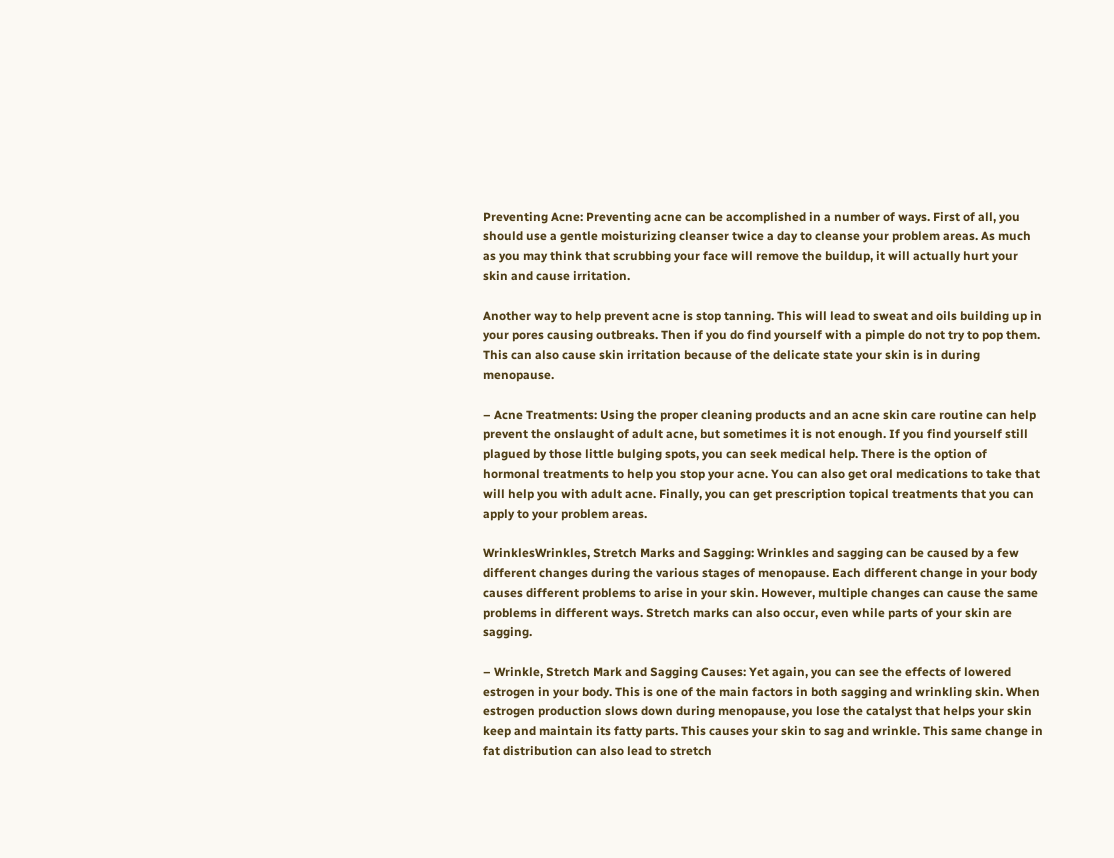Preventing Acne: Preventing acne can be accomplished in a number of ways. First of all, you should use a gentle moisturizing cleanser twice a day to cleanse your problem areas. As much as you may think that scrubbing your face will remove the buildup, it will actually hurt your skin and cause irritation.

Another way to help prevent acne is stop tanning. This will lead to sweat and oils building up in your pores causing outbreaks. Then if you do find yourself with a pimple do not try to pop them. This can also cause skin irritation because of the delicate state your skin is in during menopause.

– Acne Treatments: Using the proper cleaning products and an acne skin care routine can help prevent the onslaught of adult acne, but sometimes it is not enough. If you find yourself still plagued by those little bulging spots, you can seek medical help. There is the option of hormonal treatments to help you stop your acne. You can also get oral medications to take that will help you with adult acne. Finally, you can get prescription topical treatments that you can apply to your problem areas.

WrinklesWrinkles, Stretch Marks and Sagging: Wrinkles and sagging can be caused by a few different changes during the various stages of menopause. Each different change in your body causes different problems to arise in your skin. However, multiple changes can cause the same problems in different ways. Stretch marks can also occur, even while parts of your skin are sagging.

– Wrinkle, Stretch Mark and Sagging Causes: Yet again, you can see the effects of lowered estrogen in your body. This is one of the main factors in both sagging and wrinkling skin. When estrogen production slows down during menopause, you lose the catalyst that helps your skin keep and maintain its fatty parts. This causes your skin to sag and wrinkle. This same change in fat distribution can also lead to stretch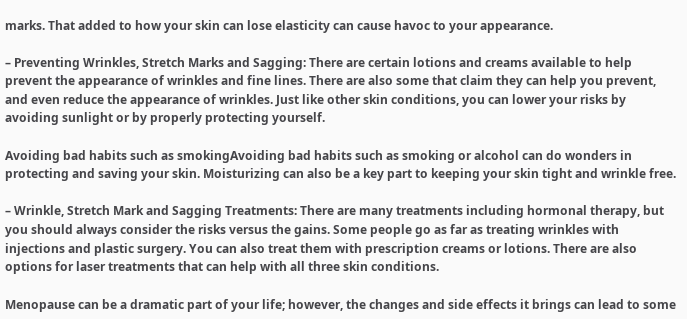marks. That added to how your skin can lose elasticity can cause havoc to your appearance.

– Preventing Wrinkles, Stretch Marks and Sagging: There are certain lotions and creams available to help prevent the appearance of wrinkles and fine lines. There are also some that claim they can help you prevent, and even reduce the appearance of wrinkles. Just like other skin conditions, you can lower your risks by avoiding sunlight or by properly protecting yourself.

Avoiding bad habits such as smokingAvoiding bad habits such as smoking or alcohol can do wonders in protecting and saving your skin. Moisturizing can also be a key part to keeping your skin tight and wrinkle free.

– Wrinkle, Stretch Mark and Sagging Treatments: There are many treatments including hormonal therapy, but you should always consider the risks versus the gains. Some people go as far as treating wrinkles with injections and plastic surgery. You can also treat them with prescription creams or lotions. There are also options for laser treatments that can help with all three skin conditions.

Menopause can be a dramatic part of your life; however, the changes and side effects it brings can lead to some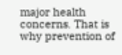major health concerns. That is why prevention of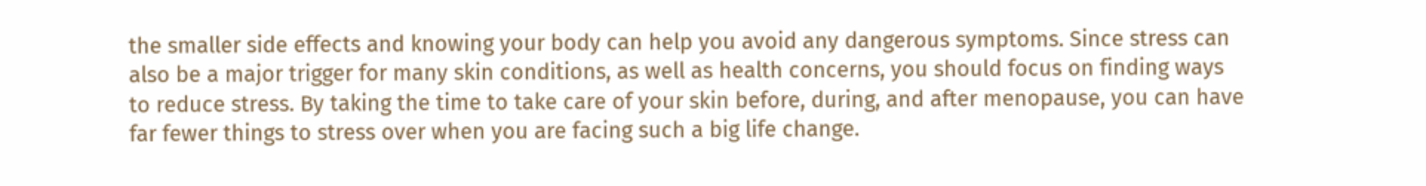the smaller side effects and knowing your body can help you avoid any dangerous symptoms. Since stress can also be a major trigger for many skin conditions, as well as health concerns, you should focus on finding ways to reduce stress. By taking the time to take care of your skin before, during, and after menopause, you can have far fewer things to stress over when you are facing such a big life change.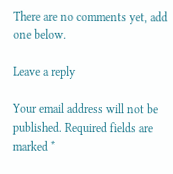There are no comments yet, add one below.

Leave a reply

Your email address will not be published. Required fields are marked *